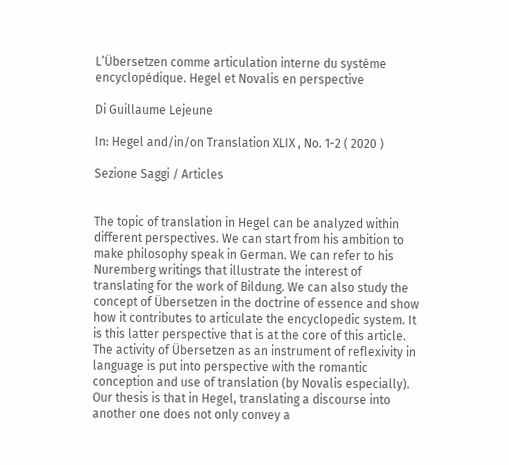L’Übersetzen comme articulation interne du système encyclopédique. Hegel et Novalis en perspective

Di Guillaume Lejeune

In: Hegel and/in/on Translation XLIX , No. 1-2 ( 2020 )

Sezione Saggi / Articles


The topic of translation in Hegel can be analyzed within different perspectives. We can start from his ambition to make philosophy speak in German. We can refer to his Nuremberg writings that illustrate the interest of translating for the work of Bildung. We can also study the concept of Übersetzen in the doctrine of essence and show how it contributes to articulate the encyclopedic system. It is this latter perspective that is at the core of this article. The activity of Übersetzen as an instrument of reflexivity in language is put into perspective with the romantic conception and use of translation (by Novalis especially). Our thesis is that in Hegel, translating a discourse into another one does not only convey a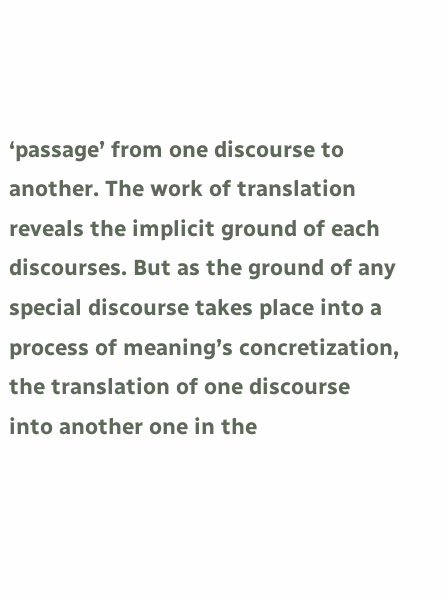‘passage’ from one discourse to another. The work of translation reveals the implicit ground of each discourses. But as the ground of any special discourse takes place into a process of meaning’s concretization, the translation of one discourse into another one in the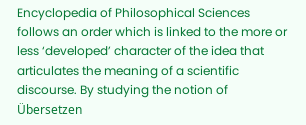Encyclopedia of Philosophical Sciences follows an order which is linked to the more or less ‘developed’ character of the idea that articulates the meaning of a scientific discourse. By studying the notion of Übersetzen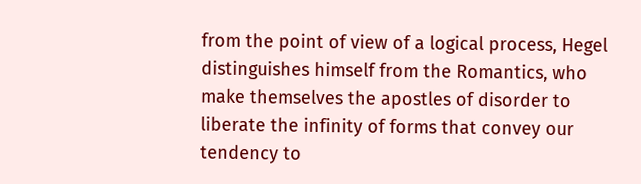from the point of view of a logical process, Hegel distinguishes himself from the Romantics, who make themselves the apostles of disorder to liberate the infinity of forms that convey our tendency to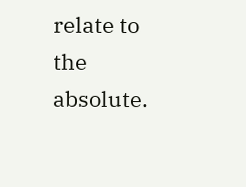relate to the absolute.